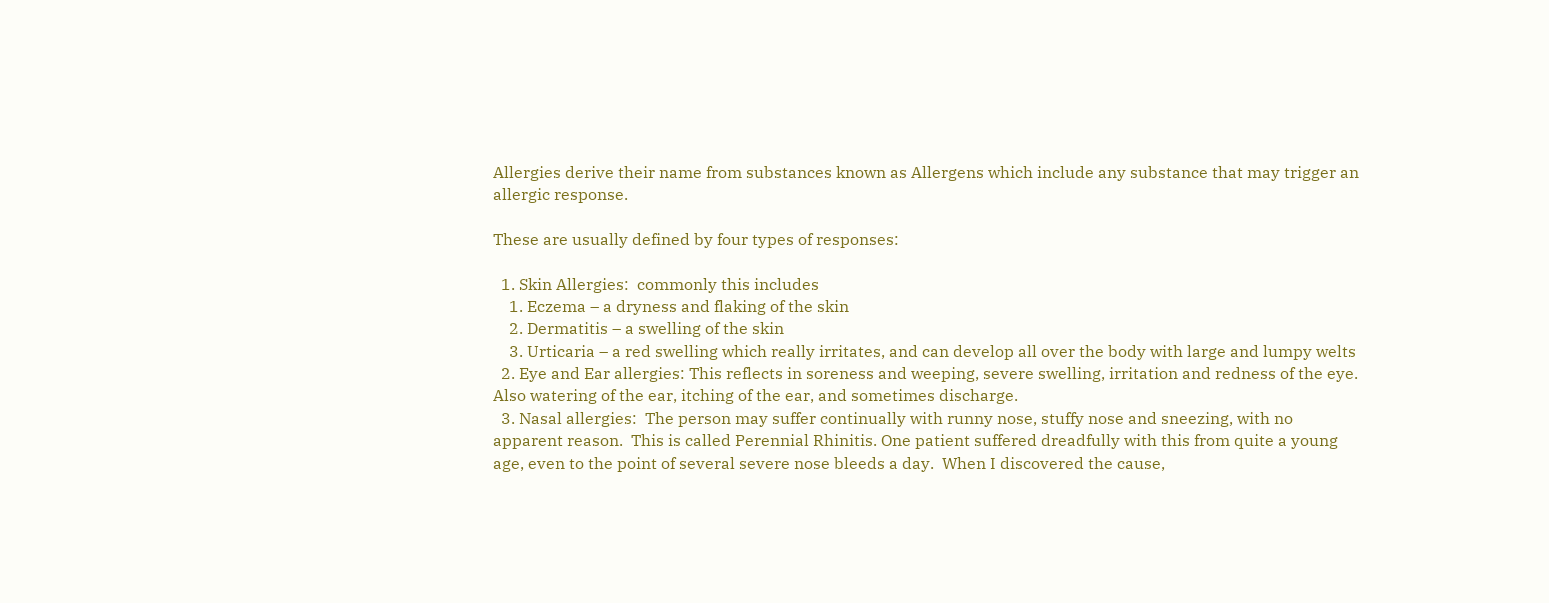Allergies derive their name from substances known as Allergens which include any substance that may trigger an allergic response.

These are usually defined by four types of responses:

  1. Skin Allergies:  commonly this includes
    1. Eczema – a dryness and flaking of the skin
    2. Dermatitis – a swelling of the skin
    3. Urticaria – a red swelling which really irritates, and can develop all over the body with large and lumpy welts
  2. Eye and Ear allergies: This reflects in soreness and weeping, severe swelling, irritation and redness of the eye.  Also watering of the ear, itching of the ear, and sometimes discharge.
  3. Nasal allergies:  The person may suffer continually with runny nose, stuffy nose and sneezing, with no apparent reason.  This is called Perennial Rhinitis. One patient suffered dreadfully with this from quite a young age, even to the point of several severe nose bleeds a day.  When I discovered the cause,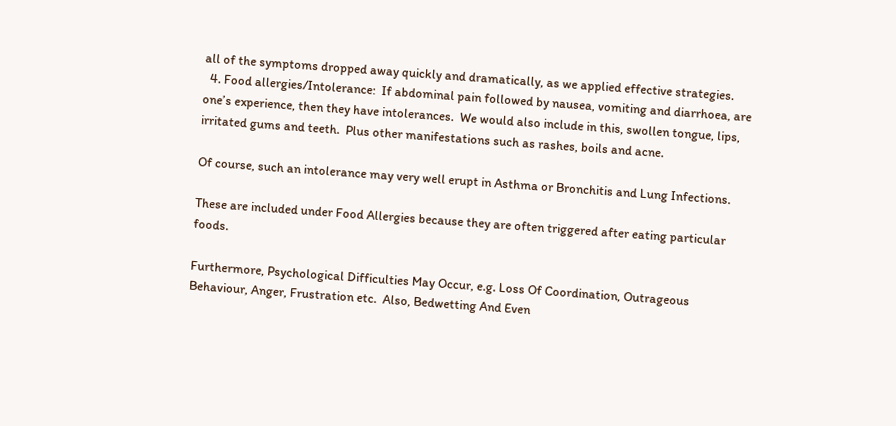all of the symptoms dropped away quickly and dramatically, as we applied effective strategies.
  4. Food allergies/Intolerance:  If abdominal pain followed by nausea, vomiting and diarrhoea, are one’s experience, then they have intolerances.  We would also include in this, swollen tongue, lips, irritated gums and teeth.  Plus other manifestations such as rashes, boils and acne.

Of course, such an intolerance may very well erupt in Asthma or Bronchitis and Lung Infections.

These are included under Food Allergies because they are often triggered after eating particular foods.

Furthermore, Psychological Difficulties May Occur, e.g. Loss Of Coordination, Outrageous Behaviour, Anger, Frustration etc.  Also, Bedwetting And Even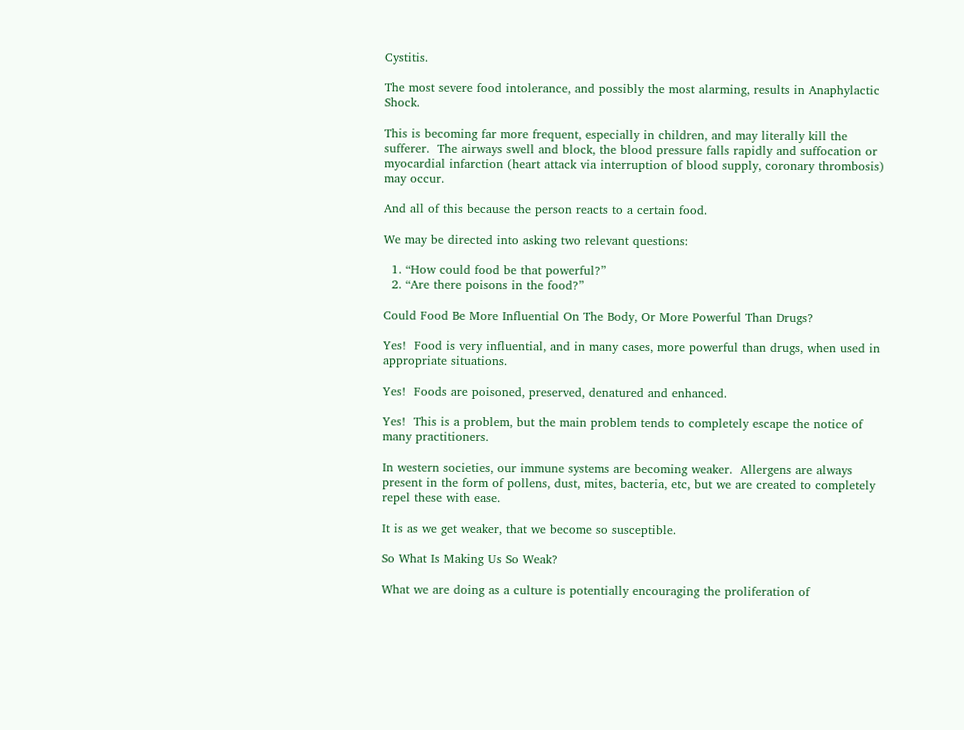Cystitis.

The most severe food intolerance, and possibly the most alarming, results in Anaphylactic Shock.

This is becoming far more frequent, especially in children, and may literally kill the sufferer.  The airways swell and block, the blood pressure falls rapidly and suffocation or myocardial infarction (heart attack via interruption of blood supply, coronary thrombosis) may occur.

And all of this because the person reacts to a certain food.

We may be directed into asking two relevant questions:

  1. “How could food be that powerful?”
  2. “Are there poisons in the food?”

Could Food Be More Influential On The Body, Or More Powerful Than Drugs?

Yes!  Food is very influential, and in many cases, more powerful than drugs, when used in appropriate situations.

Yes!  Foods are poisoned, preserved, denatured and enhanced.

Yes!  This is a problem, but the main problem tends to completely escape the notice of many practitioners.

In western societies, our immune systems are becoming weaker.  Allergens are always present in the form of pollens, dust, mites, bacteria, etc, but we are created to completely repel these with ease.

It is as we get weaker, that we become so susceptible.

So What Is Making Us So Weak?

What we are doing as a culture is potentially encouraging the proliferation of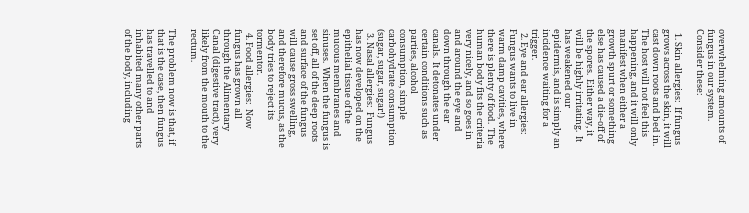overwhelming amounts of fungus in our system.  Consider these:

  1. Skin allergies:  If fungus grows across the skin, it will cast down roots and bed in.  The host will not feel this happening, and it will only manifest when either a growth spurt or something else has caused a die-off of the spores.  Either way, it will be highly irritating.  It has weakened our epidermis, and is simply an incidence waiting for a trigger.
  2. Eye and ear allergies:  Fungus wants to live in warm damp cavities, where there is plenty of food.  The human body fits the criteria very nicely, and so goes in and around the eye and down through the ear canals.  It detonates under certain conditions such as parties, alcohol consumption, simple carbohydrate consumption (sugar, sugar, sugar!)
  3. Nasal allergies:  Fungus has now developed on the epithelial tissue of the mucous membranes and sinuses.  When the fungus is set off, all of the deep roots and surface of the fungus will cause gross swelling, and therefore mucus, as the body tries to reject its tormentor.
  4. Food allergies:  Now fungus has grown all through the Alimentary Canal (digestive tract), very likely from the mouth to the rectum.

The problem now is that, if that is the case, then fungus has travelled to and inhabited many other parts of the body, including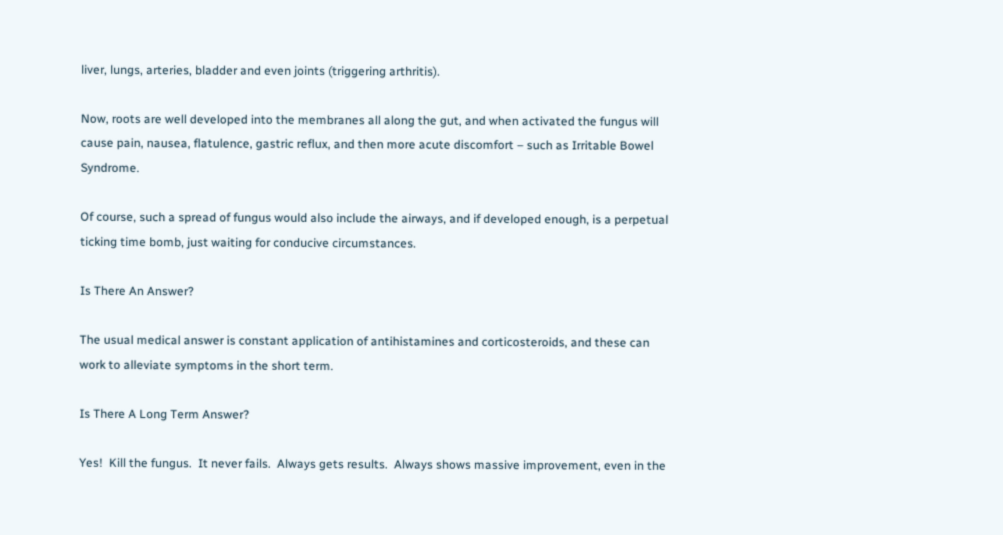liver, lungs, arteries, bladder and even joints (triggering arthritis).

Now, roots are well developed into the membranes all along the gut, and when activated the fungus will cause pain, nausea, flatulence, gastric reflux, and then more acute discomfort – such as Irritable Bowel Syndrome.

Of course, such a spread of fungus would also include the airways, and if developed enough, is a perpetual ticking time bomb, just waiting for conducive circumstances.

Is There An Answer?

The usual medical answer is constant application of antihistamines and corticosteroids, and these can work to alleviate symptoms in the short term.

Is There A Long Term Answer?

Yes!  Kill the fungus.  It never fails.  Always gets results.  Always shows massive improvement, even in the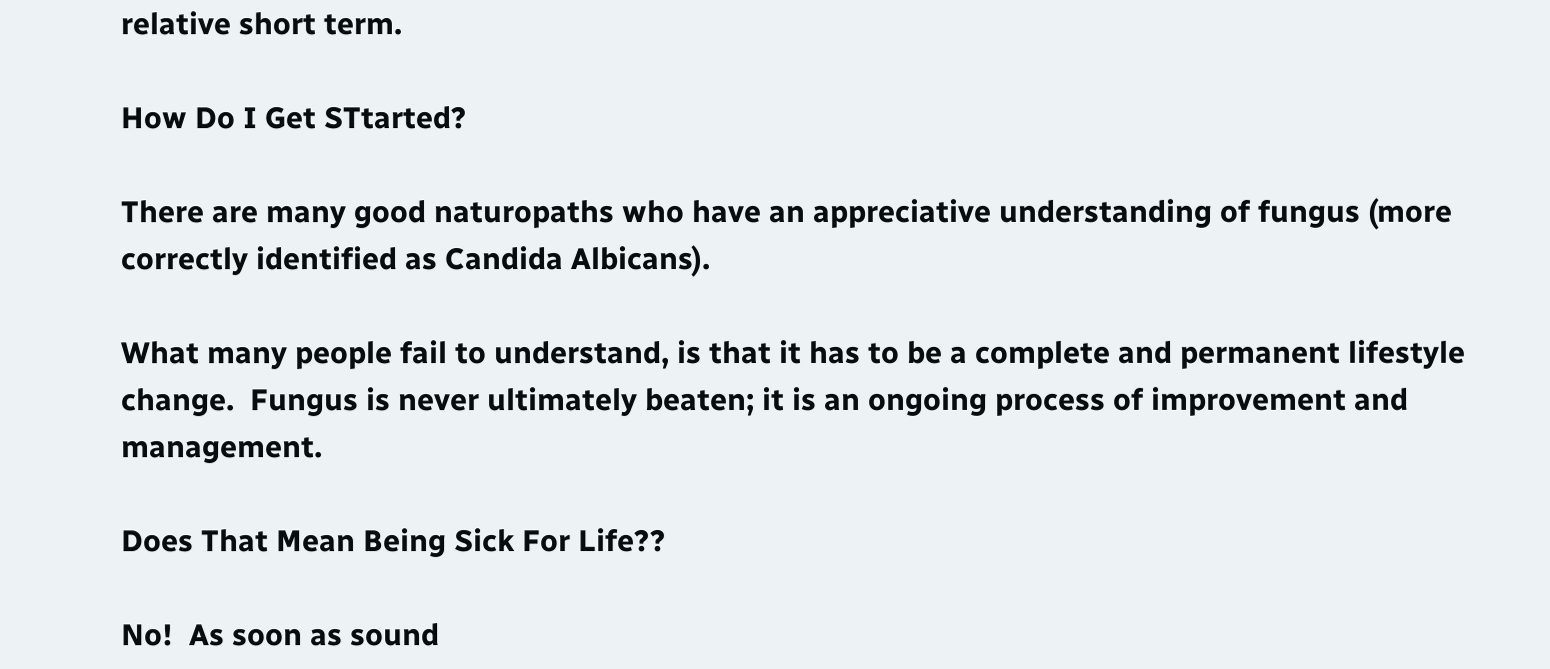relative short term.

How Do I Get STtarted?

There are many good naturopaths who have an appreciative understanding of fungus (more correctly identified as Candida Albicans).

What many people fail to understand, is that it has to be a complete and permanent lifestyle change.  Fungus is never ultimately beaten; it is an ongoing process of improvement and management.

Does That Mean Being Sick For Life??

No!  As soon as sound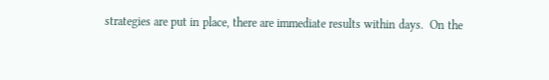strategies are put in place, there are immediate results within days.  On the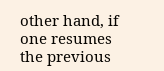other hand, if one resumes the previous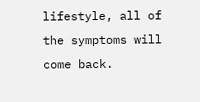lifestyle, all of the symptoms will come back.